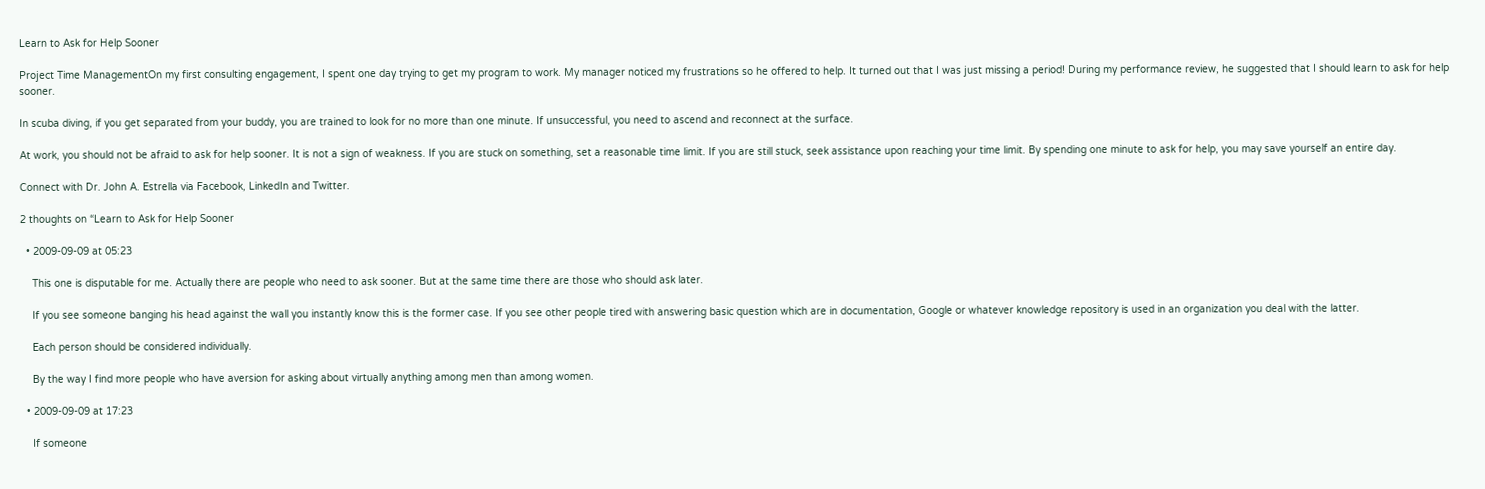Learn to Ask for Help Sooner

Project Time ManagementOn my first consulting engagement, I spent one day trying to get my program to work. My manager noticed my frustrations so he offered to help. It turned out that I was just missing a period! During my performance review, he suggested that I should learn to ask for help sooner.

In scuba diving, if you get separated from your buddy, you are trained to look for no more than one minute. If unsuccessful, you need to ascend and reconnect at the surface.

At work, you should not be afraid to ask for help sooner. It is not a sign of weakness. If you are stuck on something, set a reasonable time limit. If you are still stuck, seek assistance upon reaching your time limit. By spending one minute to ask for help, you may save yourself an entire day.

Connect with Dr. John A. Estrella via Facebook, LinkedIn and Twitter.

2 thoughts on “Learn to Ask for Help Sooner

  • 2009-09-09 at 05:23

    This one is disputable for me. Actually there are people who need to ask sooner. But at the same time there are those who should ask later.

    If you see someone banging his head against the wall you instantly know this is the former case. If you see other people tired with answering basic question which are in documentation, Google or whatever knowledge repository is used in an organization you deal with the latter.

    Each person should be considered individually.

    By the way I find more people who have aversion for asking about virtually anything among men than among women.

  • 2009-09-09 at 17:23

    If someone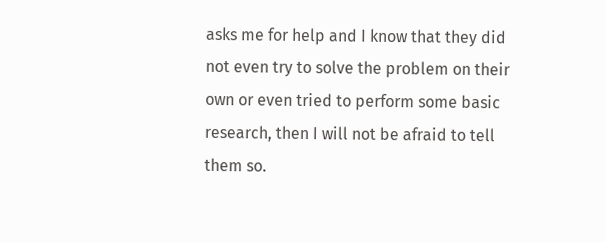asks me for help and I know that they did not even try to solve the problem on their own or even tried to perform some basic research, then I will not be afraid to tell them so.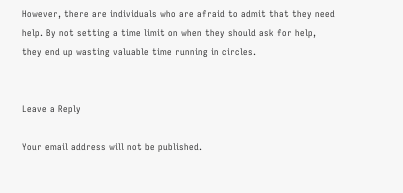However, there are individuals who are afraid to admit that they need help. By not setting a time limit on when they should ask for help, they end up wasting valuable time running in circles.


Leave a Reply

Your email address will not be published.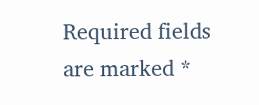Required fields are marked *